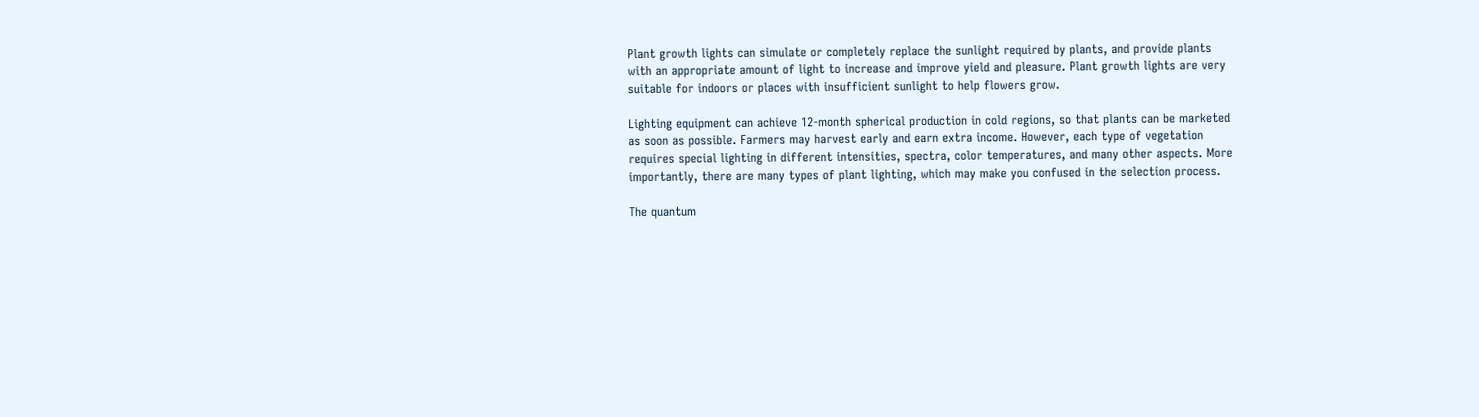Plant growth lights can simulate or completely replace the sunlight required by plants, and provide plants with an appropriate amount of light to increase and improve yield and pleasure. Plant growth lights are very suitable for indoors or places with insufficient sunlight to help flowers grow.

Lighting equipment can achieve 12-month spherical production in cold regions, so that plants can be marketed as soon as possible. Farmers may harvest early and earn extra income. However, each type of vegetation requires special lighting in different intensities, spectra, color temperatures, and many other aspects. More importantly, there are many types of plant lighting, which may make you confused in the selection process.

The quantum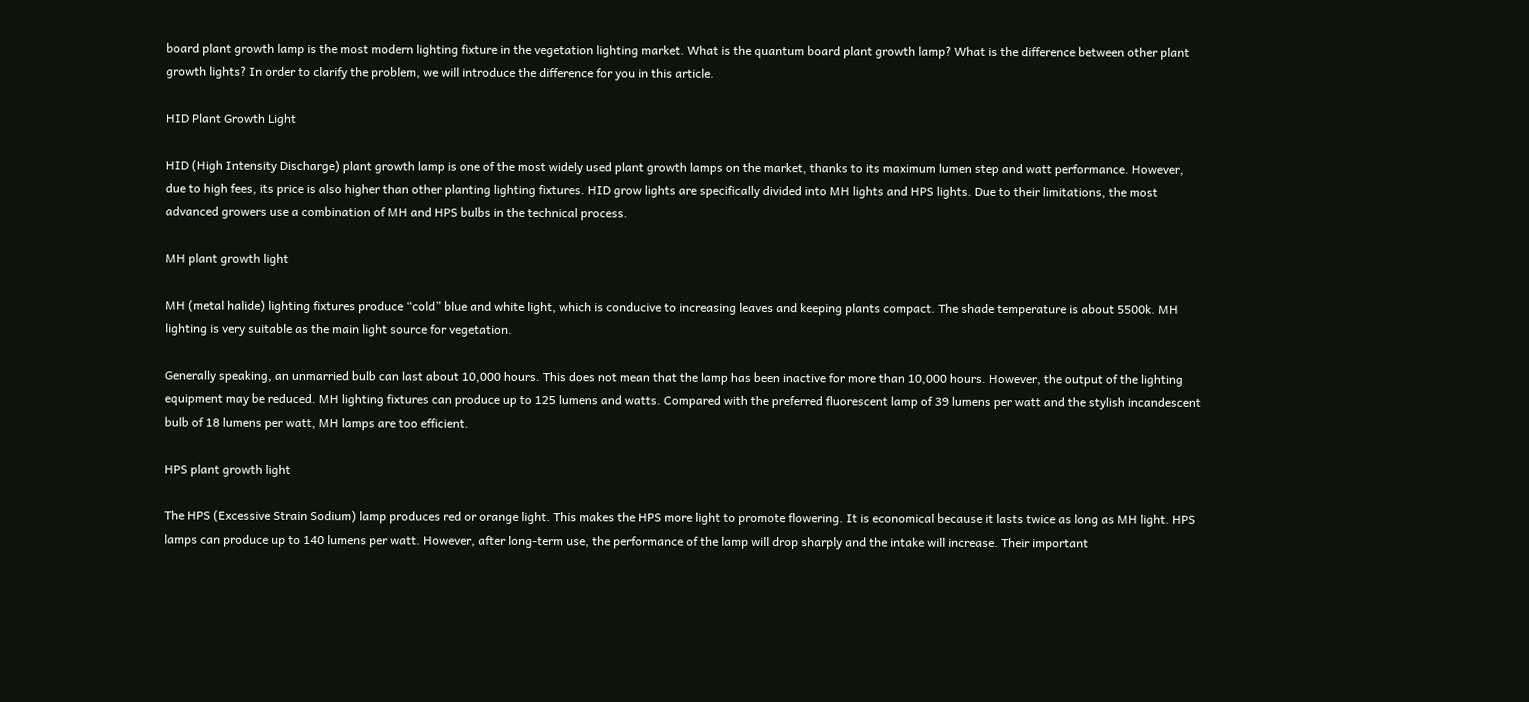board plant growth lamp is the most modern lighting fixture in the vegetation lighting market. What is the quantum board plant growth lamp? What is the difference between other plant growth lights? In order to clarify the problem, we will introduce the difference for you in this article.

HID Plant Growth Light

HID (High Intensity Discharge) plant growth lamp is one of the most widely used plant growth lamps on the market, thanks to its maximum lumen step and watt performance. However, due to high fees, its price is also higher than other planting lighting fixtures. HID grow lights are specifically divided into MH lights and HPS lights. Due to their limitations, the most advanced growers use a combination of MH and HPS bulbs in the technical process.

MH plant growth light

MH (metal halide) lighting fixtures produce “cold” blue and white light, which is conducive to increasing leaves and keeping plants compact. The shade temperature is about 5500k. MH lighting is very suitable as the main light source for vegetation.

Generally speaking, an unmarried bulb can last about 10,000 hours. This does not mean that the lamp has been inactive for more than 10,000 hours. However, the output of the lighting equipment may be reduced. MH lighting fixtures can produce up to 125 lumens and watts. Compared with the preferred fluorescent lamp of 39 lumens per watt and the stylish incandescent bulb of 18 lumens per watt, MH lamps are too efficient.

HPS plant growth light

The HPS (Excessive Strain Sodium) lamp produces red or orange light. This makes the HPS more light to promote flowering. It is economical because it lasts twice as long as MH light. HPS lamps can produce up to 140 lumens per watt. However, after long-term use, the performance of the lamp will drop sharply and the intake will increase. Their important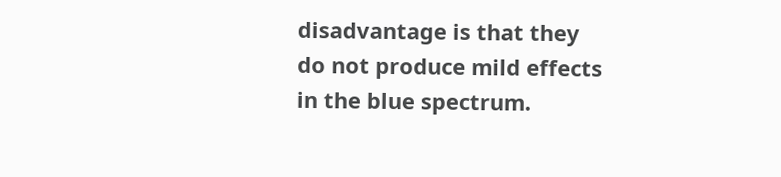disadvantage is that they do not produce mild effects in the blue spectrum.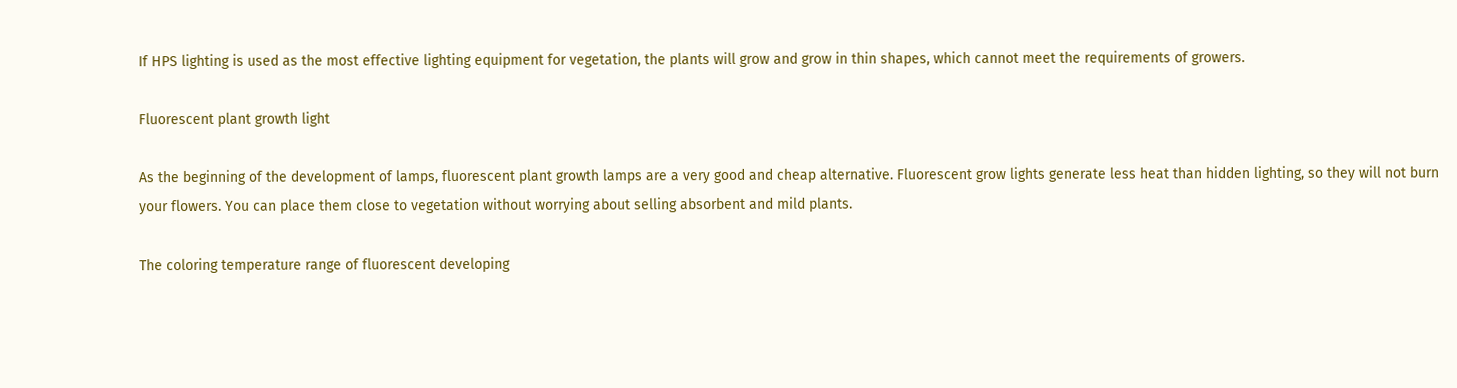If HPS lighting is used as the most effective lighting equipment for vegetation, the plants will grow and grow in thin shapes, which cannot meet the requirements of growers.

Fluorescent plant growth light

As the beginning of the development of lamps, fluorescent plant growth lamps are a very good and cheap alternative. Fluorescent grow lights generate less heat than hidden lighting, so they will not burn your flowers. You can place them close to vegetation without worrying about selling absorbent and mild plants.

The coloring temperature range of fluorescent developing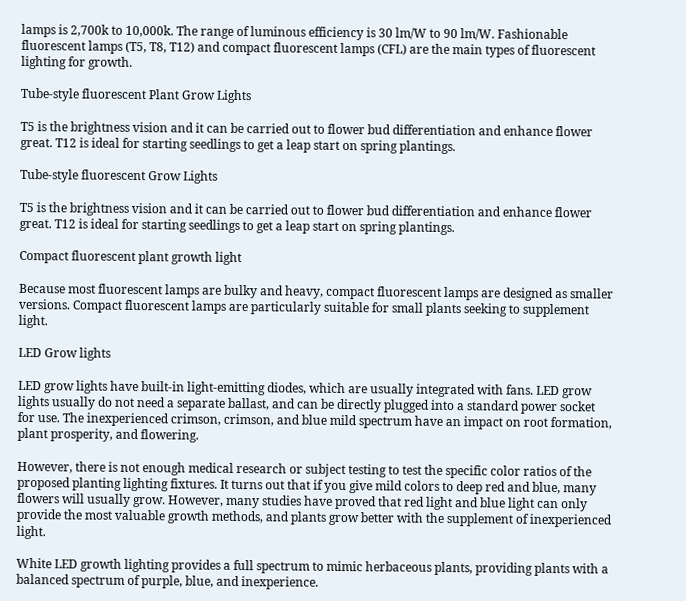lamps is 2,700k to 10,000k. The range of luminous efficiency is 30 lm/W to 90 lm/W. Fashionable fluorescent lamps (T5, T8, T12) and compact fluorescent lamps (CFL) are the main types of fluorescent lighting for growth.

Tube-style fluorescent Plant Grow Lights

T5 is the brightness vision and it can be carried out to flower bud differentiation and enhance flower great. T12 is ideal for starting seedlings to get a leap start on spring plantings.

Tube-style fluorescent Grow Lights

T5 is the brightness vision and it can be carried out to flower bud differentiation and enhance flower great. T12 is ideal for starting seedlings to get a leap start on spring plantings.

Compact fluorescent plant growth light

Because most fluorescent lamps are bulky and heavy, compact fluorescent lamps are designed as smaller versions. Compact fluorescent lamps are particularly suitable for small plants seeking to supplement light.

LED Grow lights

LED grow lights have built-in light-emitting diodes, which are usually integrated with fans. LED grow lights usually do not need a separate ballast, and can be directly plugged into a standard power socket for use. The inexperienced crimson, crimson, and blue mild spectrum have an impact on root formation, plant prosperity, and flowering.

However, there is not enough medical research or subject testing to test the specific color ratios of the proposed planting lighting fixtures. It turns out that if you give mild colors to deep red and blue, many flowers will usually grow. However, many studies have proved that red light and blue light can only provide the most valuable growth methods, and plants grow better with the supplement of inexperienced light.

White LED growth lighting provides a full spectrum to mimic herbaceous plants, providing plants with a balanced spectrum of purple, blue, and inexperience.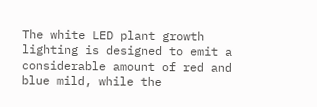The white LED plant growth lighting is designed to emit a considerable amount of red and blue mild, while the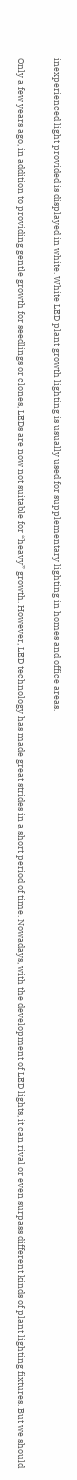inexperienced light provided is displayed in white. White LED plant growth lighting is usually used for supplementary lighting in homes and office areas.

Only a few years ago, in addition to providing gentle growth for seedlings or clones, LEDs are now not suitable for “heavy” growth. However, LED technology has made great strides in a short period of time. Nowadays, with the development of LED lights, it can rival or even surpass different kinds of plant lighting fixtures. But we should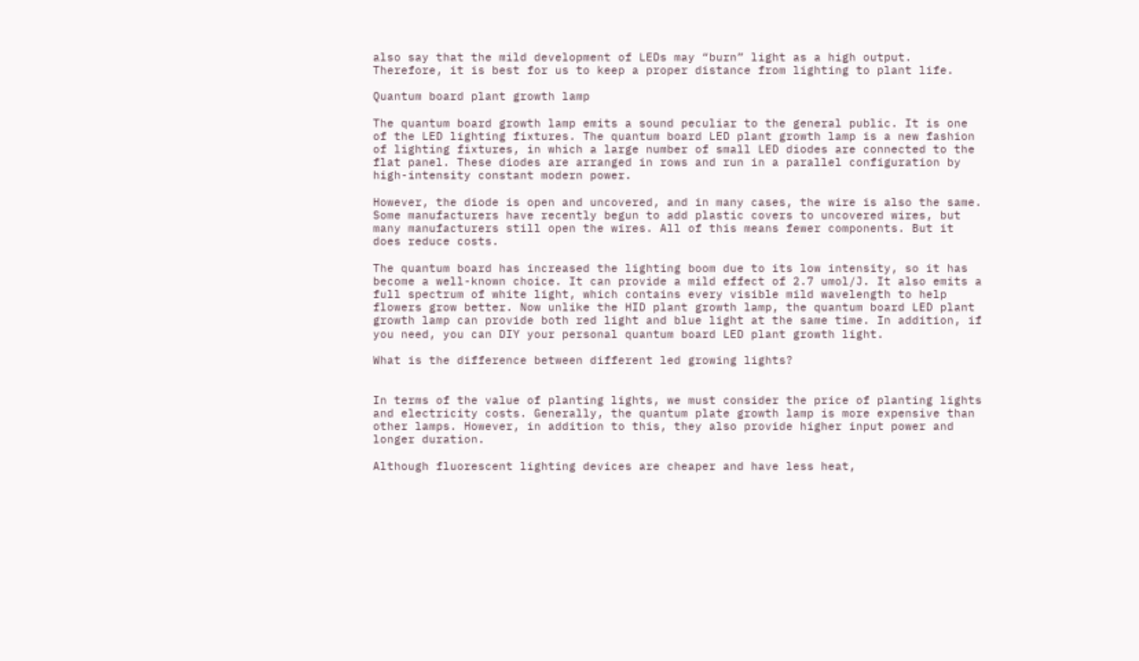also say that the mild development of LEDs may “burn” light as a high output. Therefore, it is best for us to keep a proper distance from lighting to plant life.

Quantum board plant growth lamp

The quantum board growth lamp emits a sound peculiar to the general public. It is one of the LED lighting fixtures. The quantum board LED plant growth lamp is a new fashion of lighting fixtures, in which a large number of small LED diodes are connected to the flat panel. These diodes are arranged in rows and run in a parallel configuration by high-intensity constant modern power.

However, the diode is open and uncovered, and in many cases, the wire is also the same. Some manufacturers have recently begun to add plastic covers to uncovered wires, but many manufacturers still open the wires. All of this means fewer components. But it does reduce costs.

The quantum board has increased the lighting boom due to its low intensity, so it has become a well-known choice. It can provide a mild effect of 2.7 umol/J. It also emits a full spectrum of white light, which contains every visible mild wavelength to help flowers grow better. Now unlike the HID plant growth lamp, the quantum board LED plant growth lamp can provide both red light and blue light at the same time. In addition, if you need, you can DIY your personal quantum board LED plant growth light.

What is the difference between different led growing lights?


In terms of the value of planting lights, we must consider the price of planting lights and electricity costs. Generally, the quantum plate growth lamp is more expensive than other lamps. However, in addition to this, they also provide higher input power and longer duration.

Although fluorescent lighting devices are cheaper and have less heat,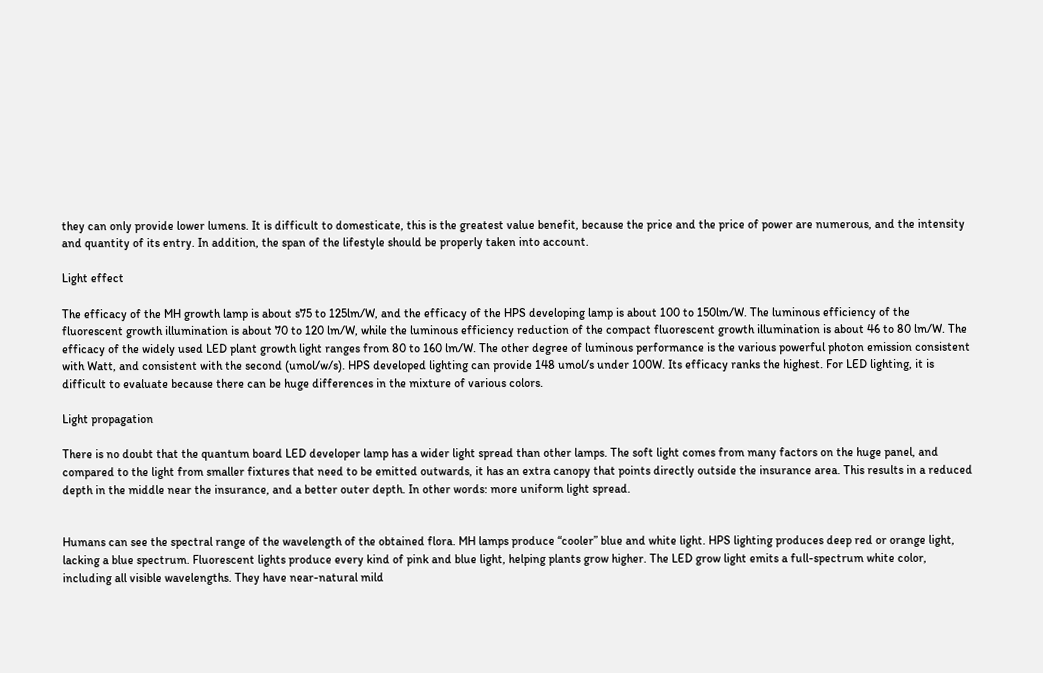they can only provide lower lumens. It is difficult to domesticate, this is the greatest value benefit, because the price and the price of power are numerous, and the intensity and quantity of its entry. In addition, the span of the lifestyle should be properly taken into account.

Light effect

The efficacy of the MH growth lamp is about s75 to 125lm/W, and the efficacy of the HPS developing lamp is about 100 to 150lm/W. The luminous efficiency of the fluorescent growth illumination is about 70 to 120 lm/W, while the luminous efficiency reduction of the compact fluorescent growth illumination is about 46 to 80 lm/W. The efficacy of the widely used LED plant growth light ranges from 80 to 160 lm/W. The other degree of luminous performance is the various powerful photon emission consistent with Watt, and consistent with the second (umol/w/s). HPS developed lighting can provide 148 umol/s under 100W. Its efficacy ranks the highest. For LED lighting, it is difficult to evaluate because there can be huge differences in the mixture of various colors.

Light propagation

There is no doubt that the quantum board LED developer lamp has a wider light spread than other lamps. The soft light comes from many factors on the huge panel, and compared to the light from smaller fixtures that need to be emitted outwards, it has an extra canopy that points directly outside the insurance area. This results in a reduced depth in the middle near the insurance, and a better outer depth. In other words: more uniform light spread.


Humans can see the spectral range of the wavelength of the obtained flora. MH lamps produce “cooler” blue and white light. HPS lighting produces deep red or orange light, lacking a blue spectrum. Fluorescent lights produce every kind of pink and blue light, helping plants grow higher. The LED grow light emits a full-spectrum white color, including all visible wavelengths. They have near-natural mild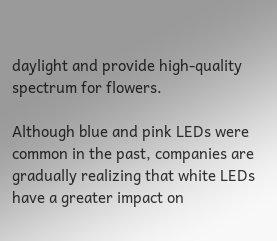daylight and provide high-quality spectrum for flowers.

Although blue and pink LEDs were common in the past, companies are gradually realizing that white LEDs have a greater impact on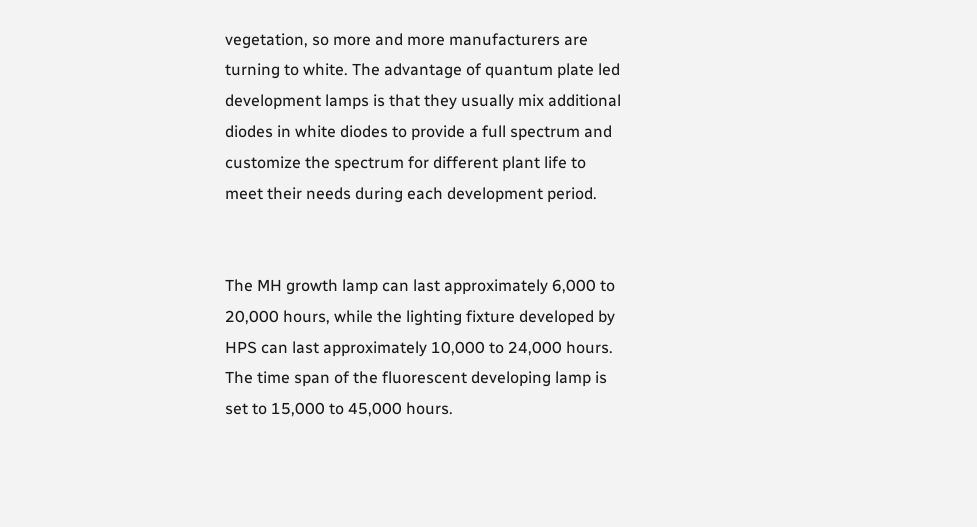vegetation, so more and more manufacturers are turning to white. The advantage of quantum plate led development lamps is that they usually mix additional diodes in white diodes to provide a full spectrum and customize the spectrum for different plant life to meet their needs during each development period.


The MH growth lamp can last approximately 6,000 to 20,000 hours, while the lighting fixture developed by HPS can last approximately 10,000 to 24,000 hours. The time span of the fluorescent developing lamp is set to 15,000 to 45,000 hours.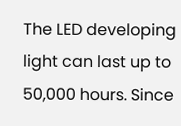The LED developing light can last up to 50,000 hours. Since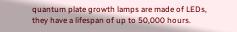quantum plate growth lamps are made of LEDs, they have a lifespan of up to 50,000 hours.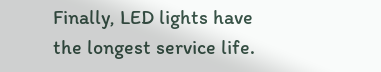Finally, LED lights have the longest service life.